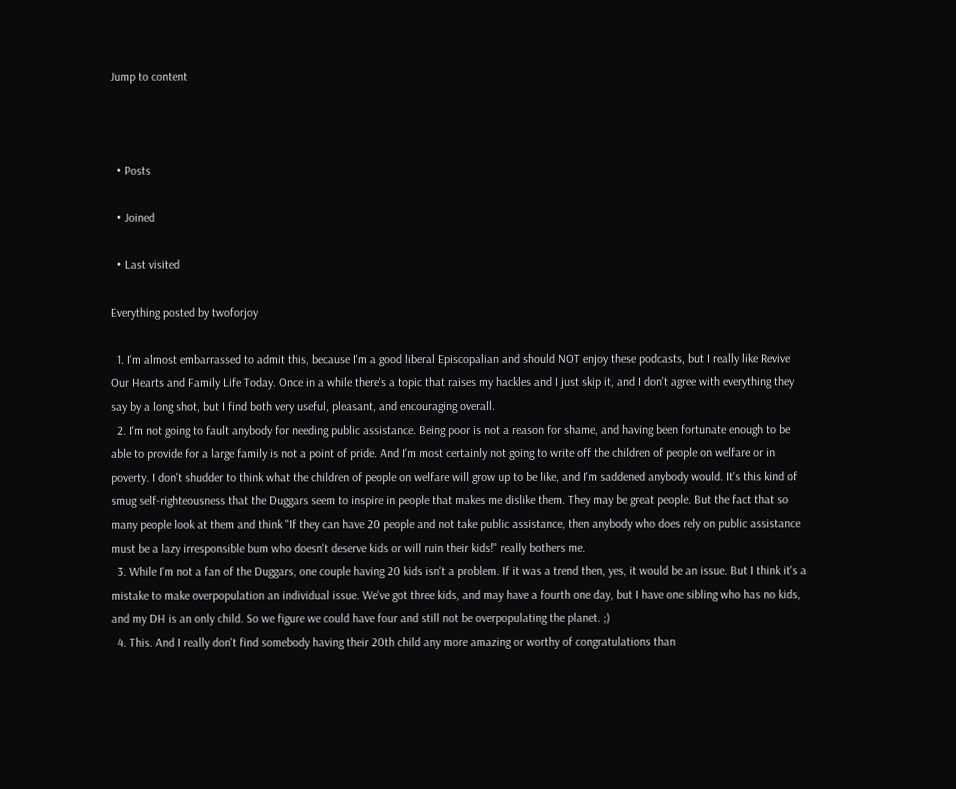Jump to content



  • Posts

  • Joined

  • Last visited

Everything posted by twoforjoy

  1. I'm almost embarrassed to admit this, because I'm a good liberal Episcopalian and should NOT enjoy these podcasts, but I really like Revive Our Hearts and Family Life Today. Once in a while there's a topic that raises my hackles and I just skip it, and I don't agree with everything they say by a long shot, but I find both very useful, pleasant, and encouraging overall.
  2. I'm not going to fault anybody for needing public assistance. Being poor is not a reason for shame, and having been fortunate enough to be able to provide for a large family is not a point of pride. And I'm most certainly not going to write off the children of people on welfare or in poverty. I don't shudder to think what the children of people on welfare will grow up to be like, and I'm saddened anybody would. It's this kind of smug self-righteousness that the Duggars seem to inspire in people that makes me dislike them. They may be great people. But the fact that so many people look at them and think "If they can have 20 people and not take public assistance, then anybody who does rely on public assistance must be a lazy irresponsible bum who doesn't deserve kids or will ruin their kids!" really bothers me.
  3. While I'm not a fan of the Duggars, one couple having 20 kids isn't a problem. If it was a trend then, yes, it would be an issue. But I think it's a mistake to make overpopulation an individual issue. We've got three kids, and may have a fourth one day, but I have one sibling who has no kids, and my DH is an only child. So we figure we could have four and still not be overpopulating the planet. ;)
  4. This. And I really don't find somebody having their 20th child any more amazing or worthy of congratulations than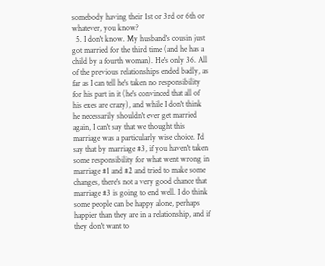somebody having their 1st or 3rd or 6th or whatever, you know?
  5. I don't know. My husband's cousin just got married for the third time (and he has a child by a fourth woman). He's only 36. All of the previous relationships ended badly, as far as I can tell he's taken no responsibility for his part in it (he's convinced that all of his exes are crazy), and while I don't think he necessarily shouldn't ever get married again, I can't say that we thought this marriage was a particularly wise choice. I'd say that by marriage #3, if you haven't taken some responsibility for what went wrong in marriage #1 and #2 and tried to make some changes, there's not a very good chance that marriage #3 is going to end well. I do think some people can be happy alone, perhaps happier than they are in a relationship, and if they don't want to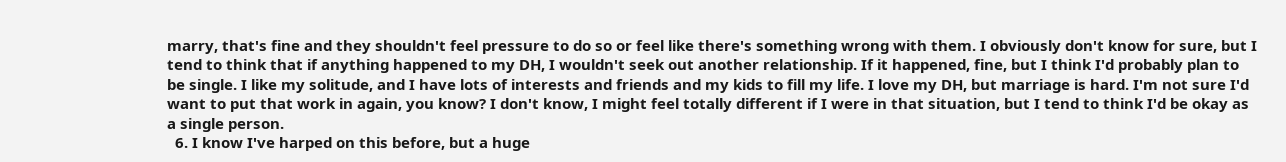marry, that's fine and they shouldn't feel pressure to do so or feel like there's something wrong with them. I obviously don't know for sure, but I tend to think that if anything happened to my DH, I wouldn't seek out another relationship. If it happened, fine, but I think I'd probably plan to be single. I like my solitude, and I have lots of interests and friends and my kids to fill my life. I love my DH, but marriage is hard. I'm not sure I'd want to put that work in again, you know? I don't know, I might feel totally different if I were in that situation, but I tend to think I'd be okay as a single person.
  6. I know I've harped on this before, but a huge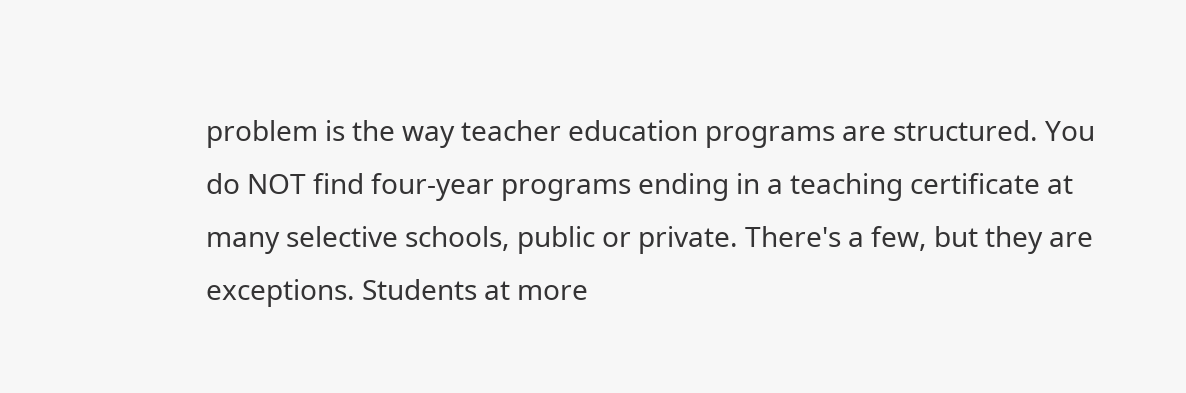problem is the way teacher education programs are structured. You do NOT find four-year programs ending in a teaching certificate at many selective schools, public or private. There's a few, but they are exceptions. Students at more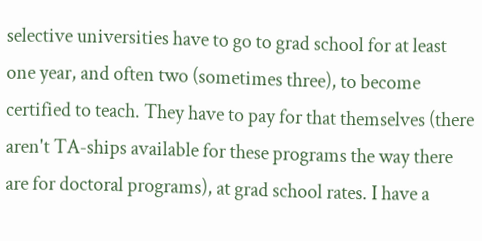selective universities have to go to grad school for at least one year, and often two (sometimes three), to become certified to teach. They have to pay for that themselves (there aren't TA-ships available for these programs the way there are for doctoral programs), at grad school rates. I have a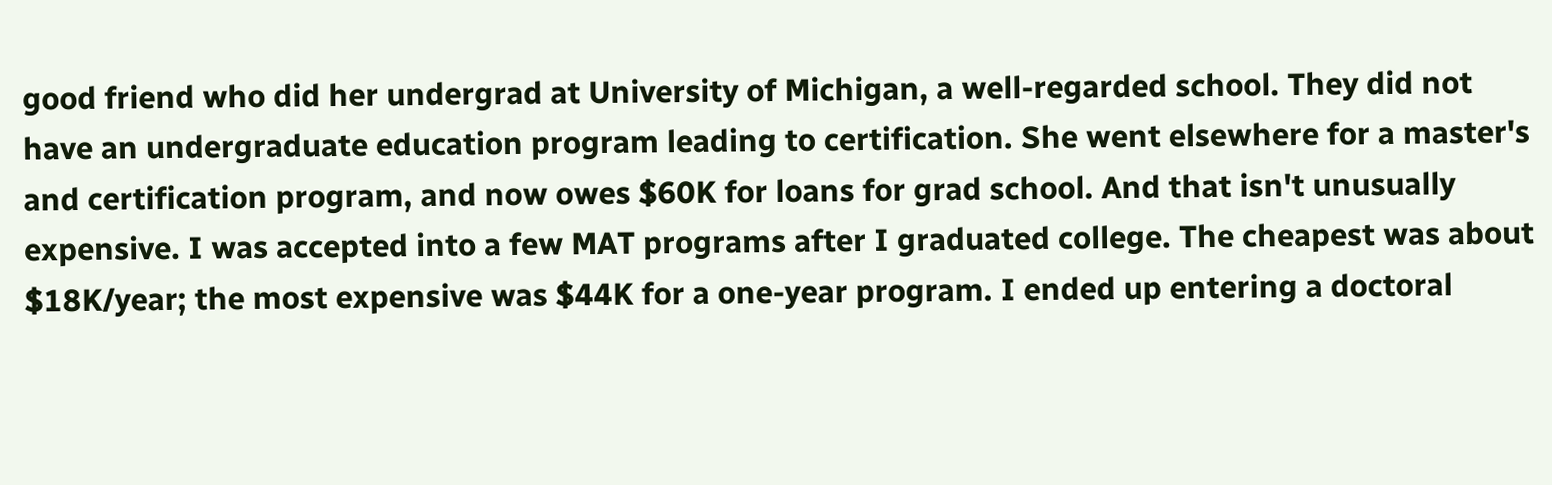good friend who did her undergrad at University of Michigan, a well-regarded school. They did not have an undergraduate education program leading to certification. She went elsewhere for a master's and certification program, and now owes $60K for loans for grad school. And that isn't unusually expensive. I was accepted into a few MAT programs after I graduated college. The cheapest was about $18K/year; the most expensive was $44K for a one-year program. I ended up entering a doctoral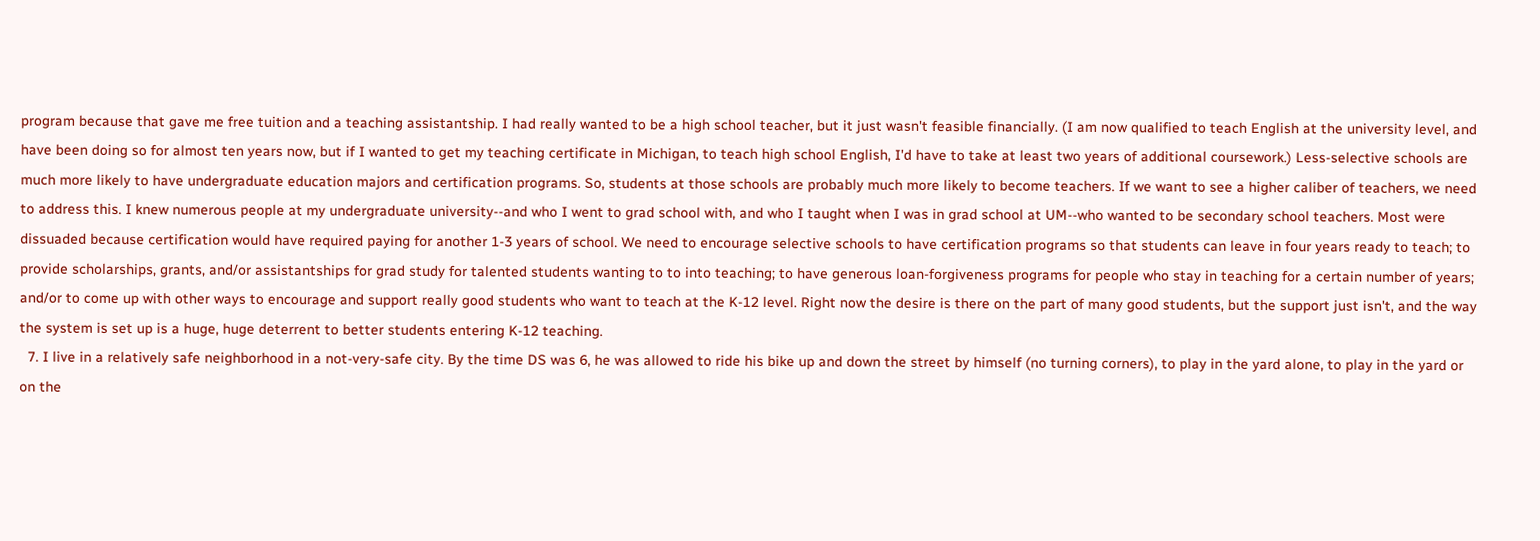program because that gave me free tuition and a teaching assistantship. I had really wanted to be a high school teacher, but it just wasn't feasible financially. (I am now qualified to teach English at the university level, and have been doing so for almost ten years now, but if I wanted to get my teaching certificate in Michigan, to teach high school English, I'd have to take at least two years of additional coursework.) Less-selective schools are much more likely to have undergraduate education majors and certification programs. So, students at those schools are probably much more likely to become teachers. If we want to see a higher caliber of teachers, we need to address this. I knew numerous people at my undergraduate university--and who I went to grad school with, and who I taught when I was in grad school at UM--who wanted to be secondary school teachers. Most were dissuaded because certification would have required paying for another 1-3 years of school. We need to encourage selective schools to have certification programs so that students can leave in four years ready to teach; to provide scholarships, grants, and/or assistantships for grad study for talented students wanting to to into teaching; to have generous loan-forgiveness programs for people who stay in teaching for a certain number of years; and/or to come up with other ways to encourage and support really good students who want to teach at the K-12 level. Right now the desire is there on the part of many good students, but the support just isn't, and the way the system is set up is a huge, huge deterrent to better students entering K-12 teaching.
  7. I live in a relatively safe neighborhood in a not-very-safe city. By the time DS was 6, he was allowed to ride his bike up and down the street by himself (no turning corners), to play in the yard alone, to play in the yard or on the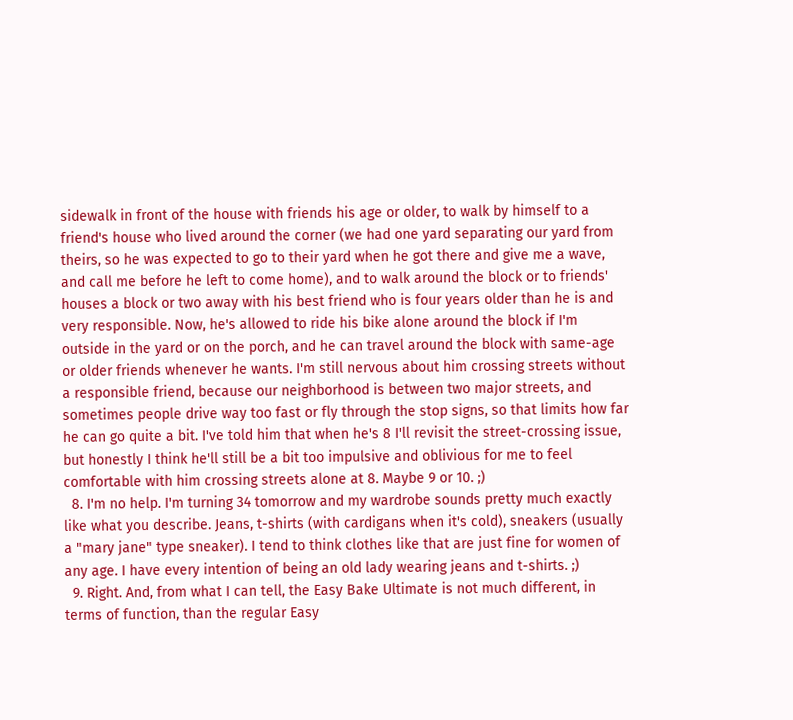sidewalk in front of the house with friends his age or older, to walk by himself to a friend's house who lived around the corner (we had one yard separating our yard from theirs, so he was expected to go to their yard when he got there and give me a wave, and call me before he left to come home), and to walk around the block or to friends' houses a block or two away with his best friend who is four years older than he is and very responsible. Now, he's allowed to ride his bike alone around the block if I'm outside in the yard or on the porch, and he can travel around the block with same-age or older friends whenever he wants. I'm still nervous about him crossing streets without a responsible friend, because our neighborhood is between two major streets, and sometimes people drive way too fast or fly through the stop signs, so that limits how far he can go quite a bit. I've told him that when he's 8 I'll revisit the street-crossing issue, but honestly I think he'll still be a bit too impulsive and oblivious for me to feel comfortable with him crossing streets alone at 8. Maybe 9 or 10. ;)
  8. I'm no help. I'm turning 34 tomorrow and my wardrobe sounds pretty much exactly like what you describe. Jeans, t-shirts (with cardigans when it's cold), sneakers (usually a "mary jane" type sneaker). I tend to think clothes like that are just fine for women of any age. I have every intention of being an old lady wearing jeans and t-shirts. ;)
  9. Right. And, from what I can tell, the Easy Bake Ultimate is not much different, in terms of function, than the regular Easy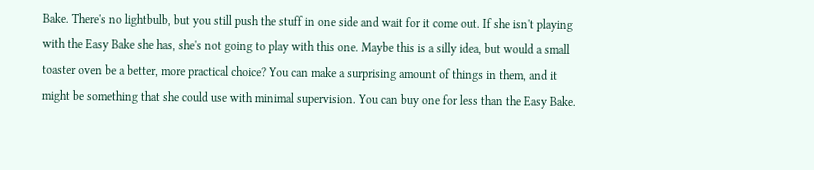Bake. There's no lightbulb, but you still push the stuff in one side and wait for it come out. If she isn't playing with the Easy Bake she has, she's not going to play with this one. Maybe this is a silly idea, but would a small toaster oven be a better, more practical choice? You can make a surprising amount of things in them, and it might be something that she could use with minimal supervision. You can buy one for less than the Easy Bake.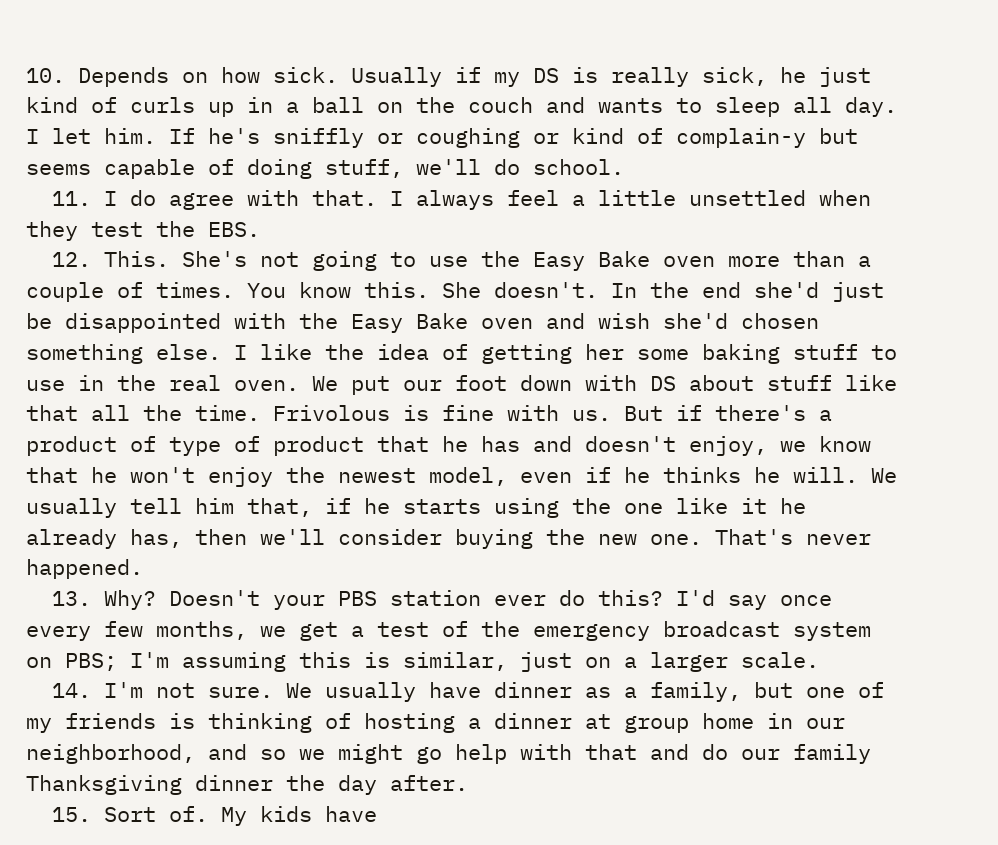10. Depends on how sick. Usually if my DS is really sick, he just kind of curls up in a ball on the couch and wants to sleep all day. I let him. If he's sniffly or coughing or kind of complain-y but seems capable of doing stuff, we'll do school.
  11. I do agree with that. I always feel a little unsettled when they test the EBS.
  12. This. She's not going to use the Easy Bake oven more than a couple of times. You know this. She doesn't. In the end she'd just be disappointed with the Easy Bake oven and wish she'd chosen something else. I like the idea of getting her some baking stuff to use in the real oven. We put our foot down with DS about stuff like that all the time. Frivolous is fine with us. But if there's a product of type of product that he has and doesn't enjoy, we know that he won't enjoy the newest model, even if he thinks he will. We usually tell him that, if he starts using the one like it he already has, then we'll consider buying the new one. That's never happened.
  13. Why? Doesn't your PBS station ever do this? I'd say once every few months, we get a test of the emergency broadcast system on PBS; I'm assuming this is similar, just on a larger scale.
  14. I'm not sure. We usually have dinner as a family, but one of my friends is thinking of hosting a dinner at group home in our neighborhood, and so we might go help with that and do our family Thanksgiving dinner the day after.
  15. Sort of. My kids have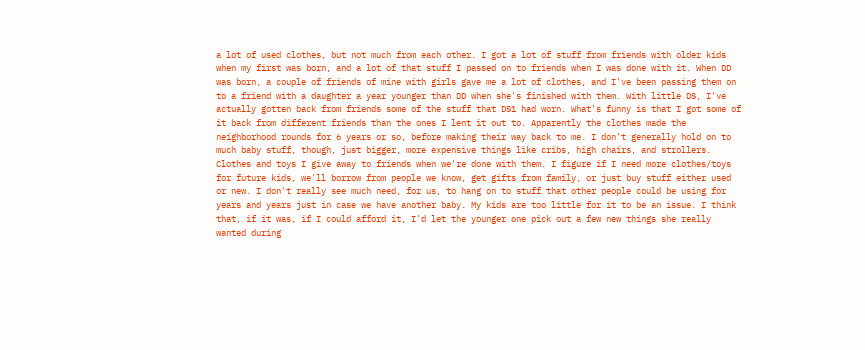a lot of used clothes, but not much from each other. I got a lot of stuff from friends with older kids when my first was born, and a lot of that stuff I passed on to friends when I was done with it. When DD was born, a couple of friends of mine with girls gave me a lot of clothes, and I've been passing them on to a friend with a daughter a year younger than DD when she's finished with them. With little DS, I've actually gotten back from friends some of the stuff that DS1 had worn. What's funny is that I got some of it back from different friends than the ones I lent it out to. Apparently the clothes made the neighborhood rounds for 6 years or so, before making their way back to me. I don't generally hold on to much baby stuff, though, just bigger, more expensive things like cribs, high chairs, and strollers. Clothes and toys I give away to friends when we're done with them. I figure if I need more clothes/toys for future kids, we'll borrow from people we know, get gifts from family, or just buy stuff either used or new. I don't really see much need, for us, to hang on to stuff that other people could be using for years and years just in case we have another baby. My kids are too little for it to be an issue. I think that, if it was, if I could afford it, I'd let the younger one pick out a few new things she really wanted during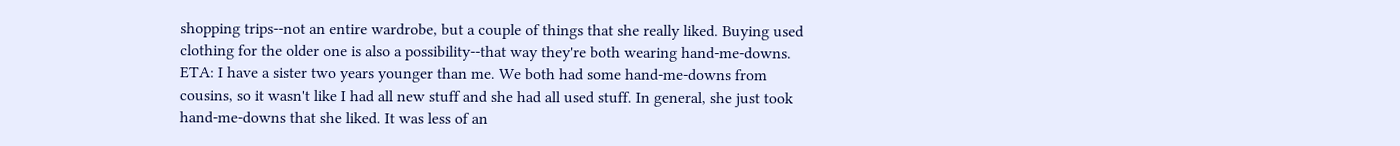shopping trips--not an entire wardrobe, but a couple of things that she really liked. Buying used clothing for the older one is also a possibility--that way they're both wearing hand-me-downs. ETA: I have a sister two years younger than me. We both had some hand-me-downs from cousins, so it wasn't like I had all new stuff and she had all used stuff. In general, she just took hand-me-downs that she liked. It was less of an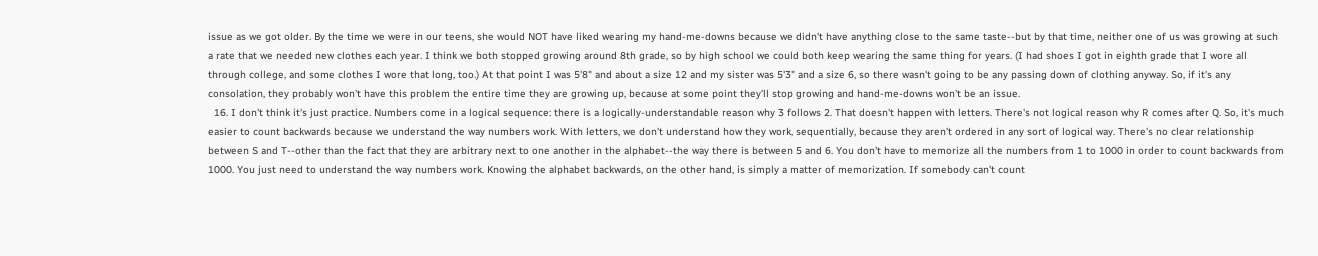issue as we got older. By the time we were in our teens, she would NOT have liked wearing my hand-me-downs because we didn't have anything close to the same taste--but by that time, neither one of us was growing at such a rate that we needed new clothes each year. I think we both stopped growing around 8th grade, so by high school we could both keep wearing the same thing for years. (I had shoes I got in eighth grade that I wore all through college, and some clothes I wore that long, too.) At that point I was 5'8" and about a size 12 and my sister was 5'3" and a size 6, so there wasn't going to be any passing down of clothing anyway. So, if it's any consolation, they probably won't have this problem the entire time they are growing up, because at some point they'll stop growing and hand-me-downs won't be an issue.
  16. I don't think it's just practice. Numbers come in a logical sequence: there is a logically-understandable reason why 3 follows 2. That doesn't happen with letters. There's not logical reason why R comes after Q. So, it's much easier to count backwards because we understand the way numbers work. With letters, we don't understand how they work, sequentially, because they aren't ordered in any sort of logical way. There's no clear relationship between S and T--other than the fact that they are arbitrary next to one another in the alphabet--the way there is between 5 and 6. You don't have to memorize all the numbers from 1 to 1000 in order to count backwards from 1000. You just need to understand the way numbers work. Knowing the alphabet backwards, on the other hand, is simply a matter of memorization. If somebody can't count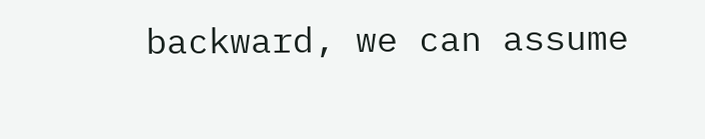backward, we can assume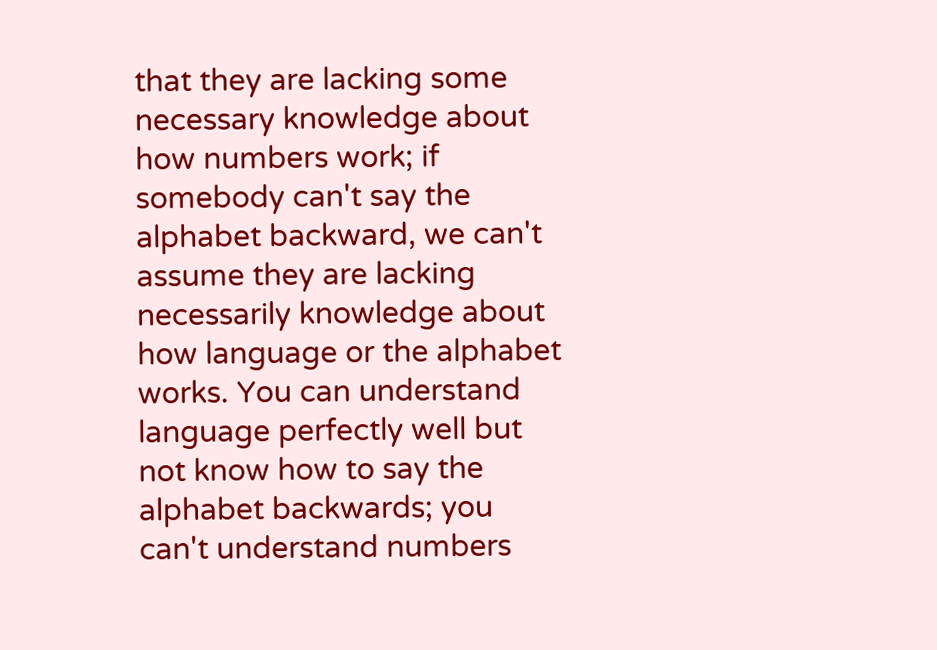that they are lacking some necessary knowledge about how numbers work; if somebody can't say the alphabet backward, we can't assume they are lacking necessarily knowledge about how language or the alphabet works. You can understand language perfectly well but not know how to say the alphabet backwards; you can't understand numbers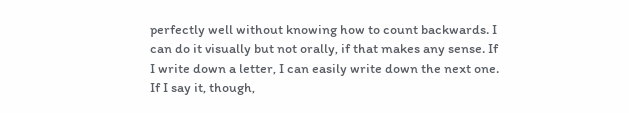perfectly well without knowing how to count backwards. I can do it visually but not orally, if that makes any sense. If I write down a letter, I can easily write down the next one. If I say it, though,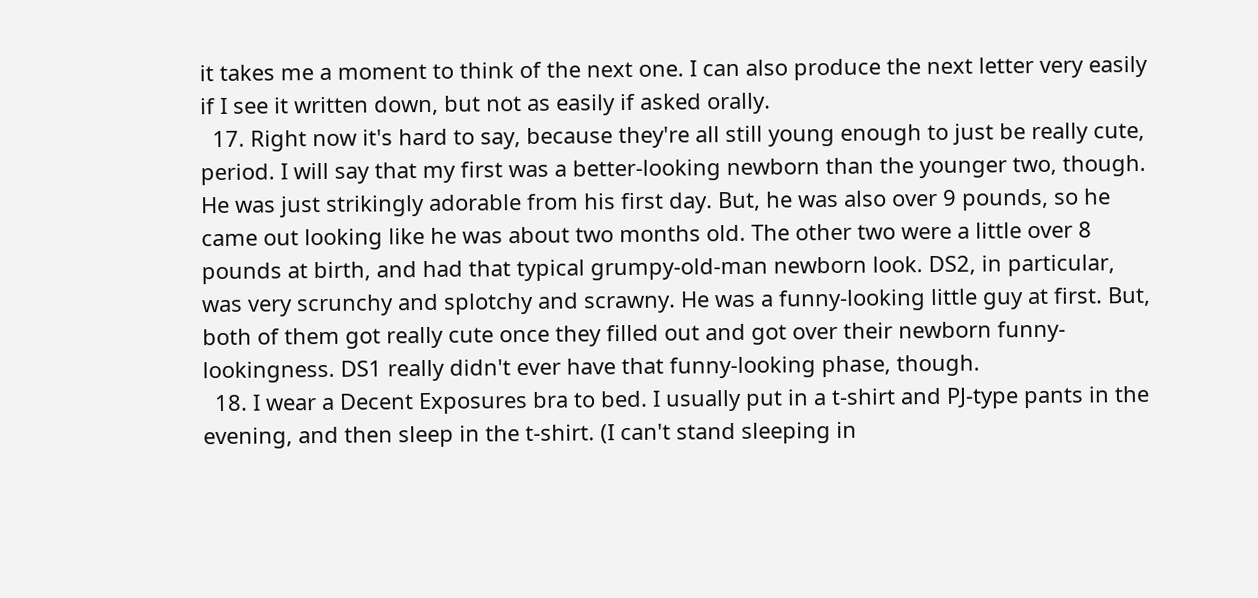it takes me a moment to think of the next one. I can also produce the next letter very easily if I see it written down, but not as easily if asked orally.
  17. Right now it's hard to say, because they're all still young enough to just be really cute, period. I will say that my first was a better-looking newborn than the younger two, though. He was just strikingly adorable from his first day. But, he was also over 9 pounds, so he came out looking like he was about two months old. The other two were a little over 8 pounds at birth, and had that typical grumpy-old-man newborn look. DS2, in particular, was very scrunchy and splotchy and scrawny. He was a funny-looking little guy at first. But, both of them got really cute once they filled out and got over their newborn funny-lookingness. DS1 really didn't ever have that funny-looking phase, though.
  18. I wear a Decent Exposures bra to bed. I usually put in a t-shirt and PJ-type pants in the evening, and then sleep in the t-shirt. (I can't stand sleeping in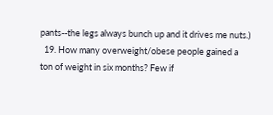pants--the legs always bunch up and it drives me nuts.)
  19. How many overweight/obese people gained a ton of weight in six months? Few if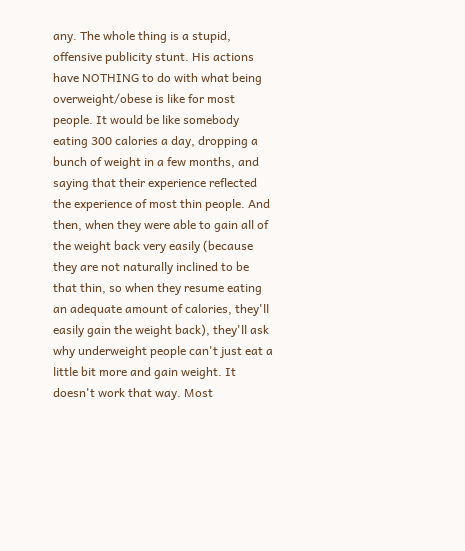any. The whole thing is a stupid, offensive publicity stunt. His actions have NOTHING to do with what being overweight/obese is like for most people. It would be like somebody eating 300 calories a day, dropping a bunch of weight in a few months, and saying that their experience reflected the experience of most thin people. And then, when they were able to gain all of the weight back very easily (because they are not naturally inclined to be that thin, so when they resume eating an adequate amount of calories, they'll easily gain the weight back), they'll ask why underweight people can't just eat a little bit more and gain weight. It doesn't work that way. Most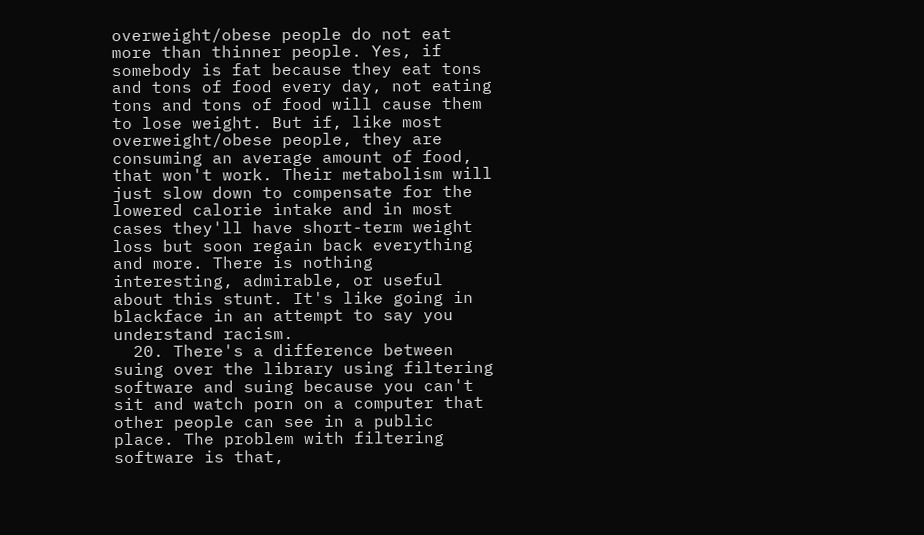overweight/obese people do not eat more than thinner people. Yes, if somebody is fat because they eat tons and tons of food every day, not eating tons and tons of food will cause them to lose weight. But if, like most overweight/obese people, they are consuming an average amount of food, that won't work. Their metabolism will just slow down to compensate for the lowered calorie intake and in most cases they'll have short-term weight loss but soon regain back everything and more. There is nothing interesting, admirable, or useful about this stunt. It's like going in blackface in an attempt to say you understand racism.
  20. There's a difference between suing over the library using filtering software and suing because you can't sit and watch porn on a computer that other people can see in a public place. The problem with filtering software is that,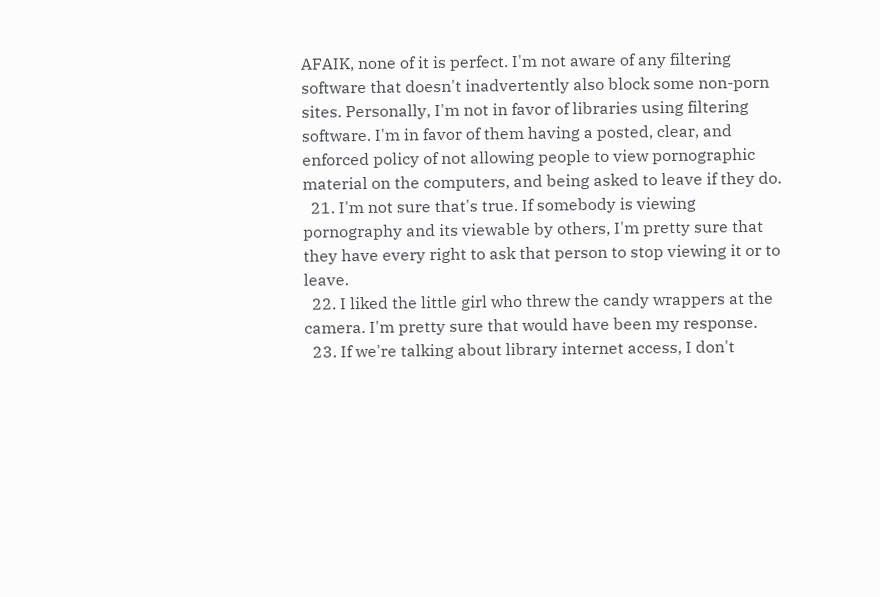AFAIK, none of it is perfect. I'm not aware of any filtering software that doesn't inadvertently also block some non-porn sites. Personally, I'm not in favor of libraries using filtering software. I'm in favor of them having a posted, clear, and enforced policy of not allowing people to view pornographic material on the computers, and being asked to leave if they do.
  21. I'm not sure that's true. If somebody is viewing pornography and its viewable by others, I'm pretty sure that they have every right to ask that person to stop viewing it or to leave.
  22. I liked the little girl who threw the candy wrappers at the camera. I'm pretty sure that would have been my response.
  23. If we're talking about library internet access, I don't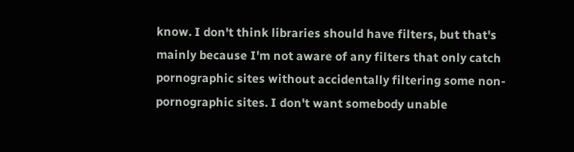know. I don't think libraries should have filters, but that's mainly because I'm not aware of any filters that only catch pornographic sites without accidentally filtering some non-pornographic sites. I don't want somebody unable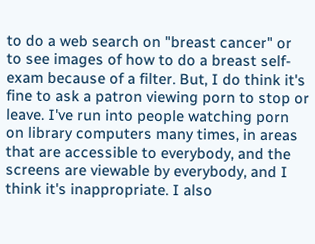to do a web search on "breast cancer" or to see images of how to do a breast self-exam because of a filter. But, I do think it's fine to ask a patron viewing porn to stop or leave. I've run into people watching porn on library computers many times, in areas that are accessible to everybody, and the screens are viewable by everybody, and I think it's inappropriate. I also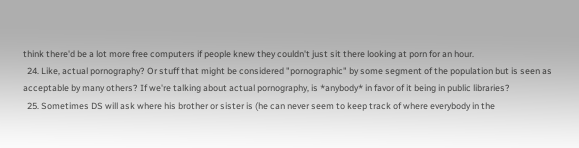think there'd be a lot more free computers if people knew they couldn't just sit there looking at porn for an hour.
  24. Like, actual pornography? Or stuff that might be considered "pornographic" by some segment of the population but is seen as acceptable by many others? If we're talking about actual pornography, is *anybody* in favor of it being in public libraries?
  25. Sometimes DS will ask where his brother or sister is (he can never seem to keep track of where everybody in the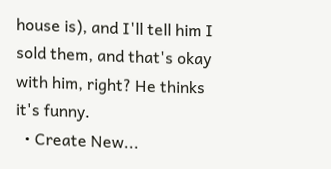house is), and I'll tell him I sold them, and that's okay with him, right? He thinks it's funny.
  • Create New...